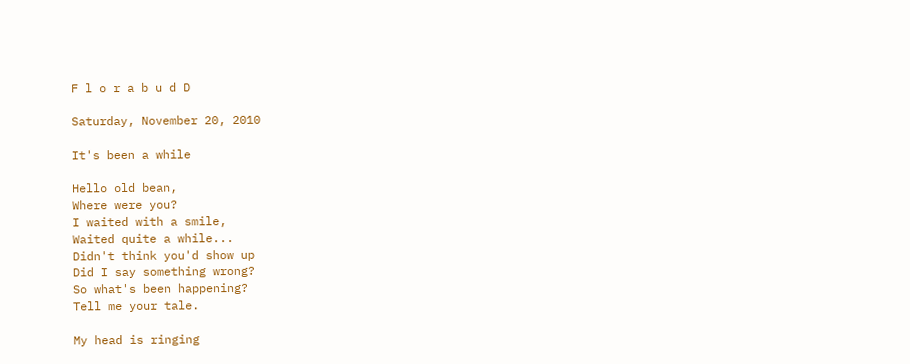F l o r a b u d D

Saturday, November 20, 2010

It's been a while

Hello old bean,
Where were you?
I waited with a smile,
Waited quite a while...
Didn't think you'd show up
Did I say something wrong?
So what's been happening?
Tell me your tale.

My head is ringing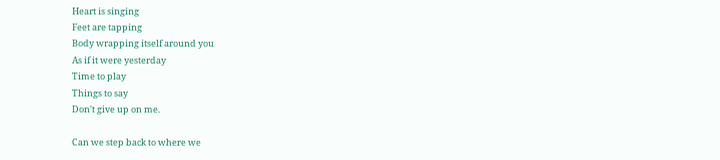Heart is singing
Feet are tapping
Body wrapping itself around you
As if it were yesterday
Time to play
Things to say
Don't give up on me.

Can we step back to where we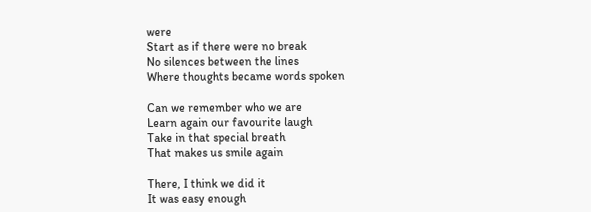were
Start as if there were no break
No silences between the lines
Where thoughts became words spoken

Can we remember who we are
Learn again our favourite laugh
Take in that special breath
That makes us smile again

There, I think we did it
It was easy enough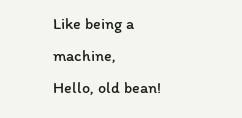Like being a machine,
Hello, old bean!